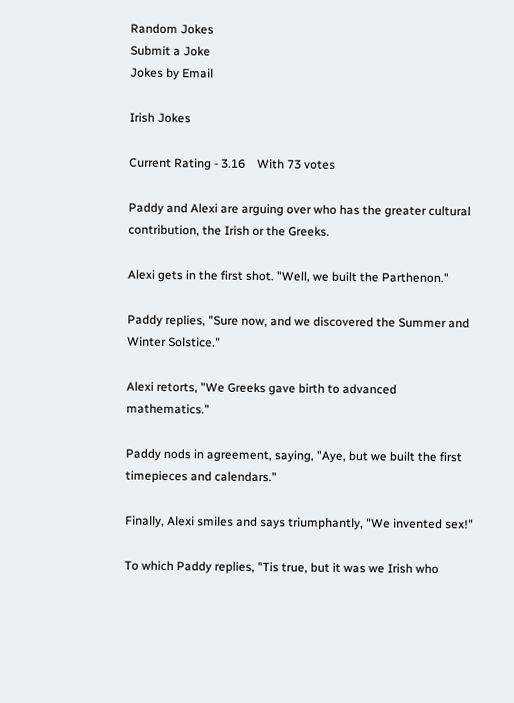Random Jokes
Submit a Joke
Jokes by Email

Irish Jokes

Current Rating - 3.16    With 73 votes

Paddy and Alexi are arguing over who has the greater cultural contribution, the Irish or the Greeks.

Alexi gets in the first shot. "Well, we built the Parthenon."

Paddy replies, "Sure now, and we discovered the Summer and Winter Solstice."

Alexi retorts, "We Greeks gave birth to advanced mathematics."

Paddy nods in agreement, saying, "Aye, but we built the first timepieces and calendars."

Finally, Alexi smiles and says triumphantly, "We invented sex!"

To which Paddy replies, "Tis true, but it was we Irish who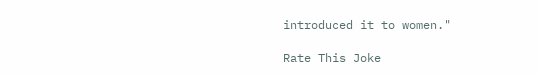introduced it to women."

Rate This Joke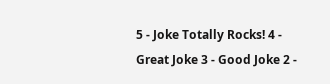5 - Joke Totally Rocks! 4 - Great Joke 3 - Good Joke 2 -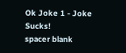Ok Joke 1 - Joke Sucks!
spacer blank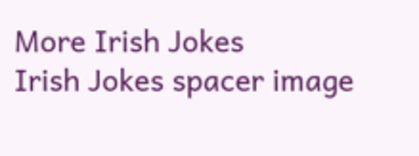More Irish Jokes
Irish Jokes spacer image